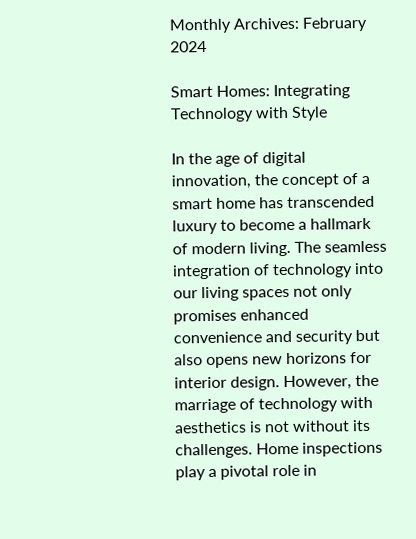Monthly Archives: February 2024

Smart Homes: Integrating Technology with Style

In the age of digital innovation, the concept of a smart home has transcended luxury to become a hallmark of modern living. The seamless integration of technology into our living spaces not only promises enhanced convenience and security but also opens new horizons for interior design. However, the marriage of technology with aesthetics is not without its challenges. Home inspections play a pivotal role in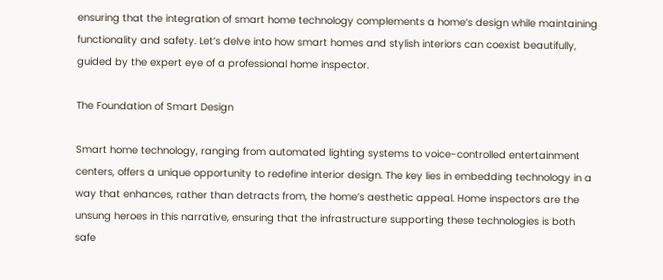ensuring that the integration of smart home technology complements a home’s design while maintaining functionality and safety. Let’s delve into how smart homes and stylish interiors can coexist beautifully, guided by the expert eye of a professional home inspector.

The Foundation of Smart Design

Smart home technology, ranging from automated lighting systems to voice-controlled entertainment centers, offers a unique opportunity to redefine interior design. The key lies in embedding technology in a way that enhances, rather than detracts from, the home’s aesthetic appeal. Home inspectors are the unsung heroes in this narrative, ensuring that the infrastructure supporting these technologies is both safe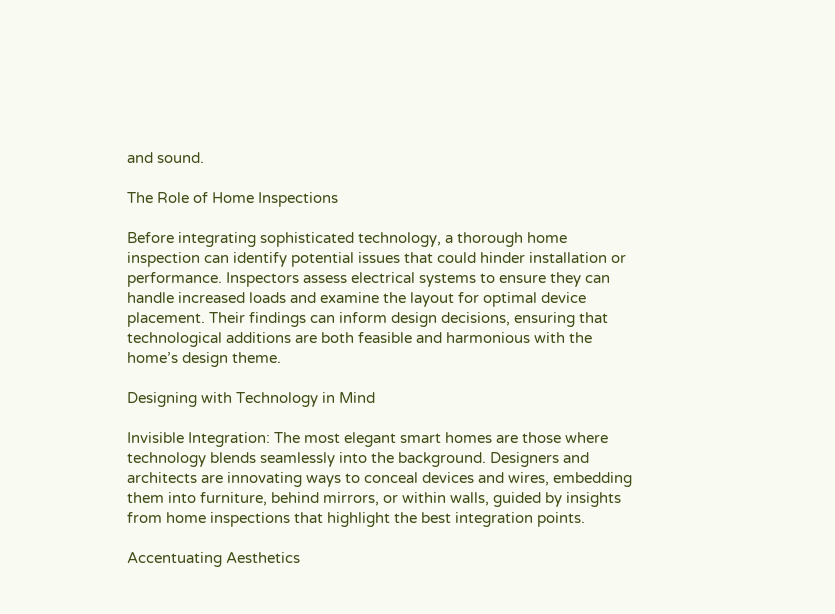and sound.

The Role of Home Inspections

Before integrating sophisticated technology, a thorough home inspection can identify potential issues that could hinder installation or performance. Inspectors assess electrical systems to ensure they can handle increased loads and examine the layout for optimal device placement. Their findings can inform design decisions, ensuring that technological additions are both feasible and harmonious with the home’s design theme.

Designing with Technology in Mind

Invisible Integration: The most elegant smart homes are those where technology blends seamlessly into the background. Designers and architects are innovating ways to conceal devices and wires, embedding them into furniture, behind mirrors, or within walls, guided by insights from home inspections that highlight the best integration points.

Accentuating Aesthetics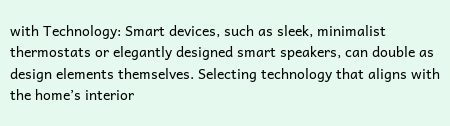with Technology: Smart devices, such as sleek, minimalist thermostats or elegantly designed smart speakers, can double as design elements themselves. Selecting technology that aligns with the home’s interior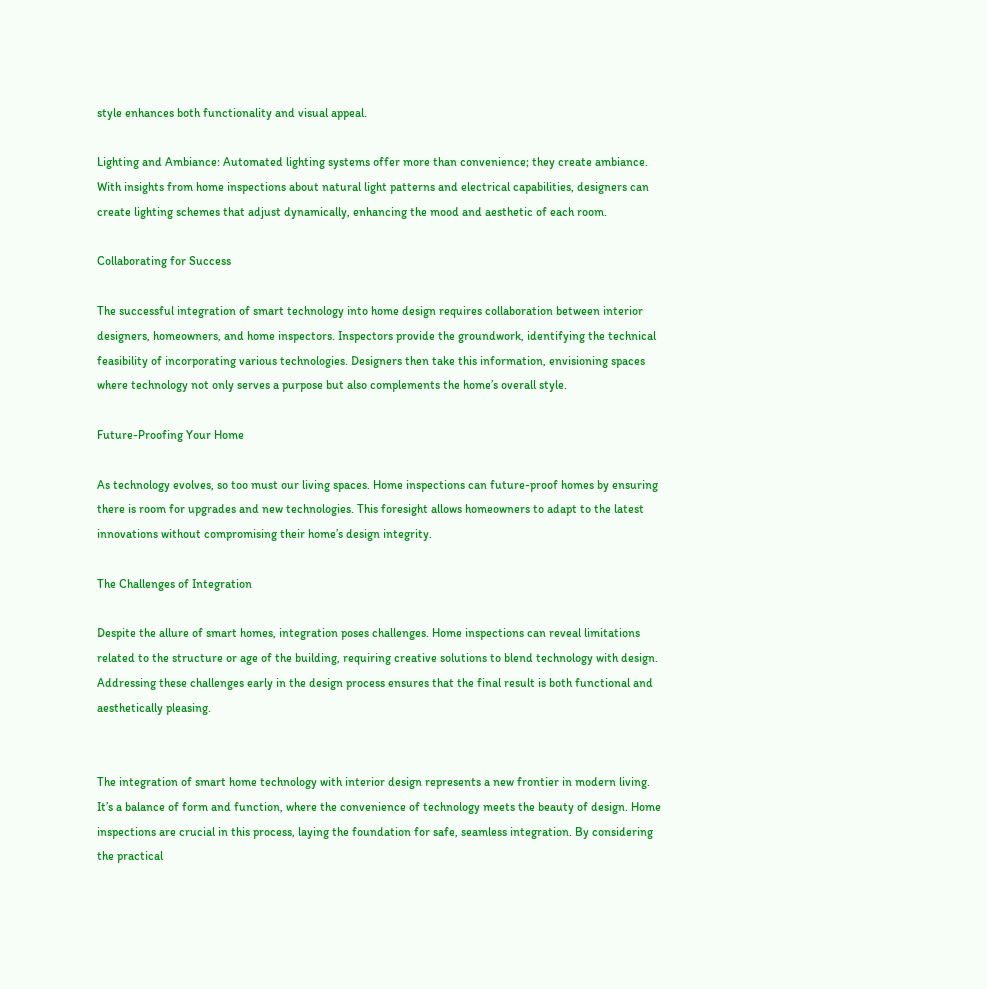style enhances both functionality and visual appeal.

Lighting and Ambiance: Automated lighting systems offer more than convenience; they create ambiance. With insights from home inspections about natural light patterns and electrical capabilities, designers can create lighting schemes that adjust dynamically, enhancing the mood and aesthetic of each room.

Collaborating for Success

The successful integration of smart technology into home design requires collaboration between interior designers, homeowners, and home inspectors. Inspectors provide the groundwork, identifying the technical feasibility of incorporating various technologies. Designers then take this information, envisioning spaces where technology not only serves a purpose but also complements the home’s overall style.

Future-Proofing Your Home

As technology evolves, so too must our living spaces. Home inspections can future-proof homes by ensuring there is room for upgrades and new technologies. This foresight allows homeowners to adapt to the latest innovations without compromising their home’s design integrity.

The Challenges of Integration

Despite the allure of smart homes, integration poses challenges. Home inspections can reveal limitations related to the structure or age of the building, requiring creative solutions to blend technology with design. Addressing these challenges early in the design process ensures that the final result is both functional and aesthetically pleasing.


The integration of smart home technology with interior design represents a new frontier in modern living. It’s a balance of form and function, where the convenience of technology meets the beauty of design. Home inspections are crucial in this process, laying the foundation for safe, seamless integration. By considering the practical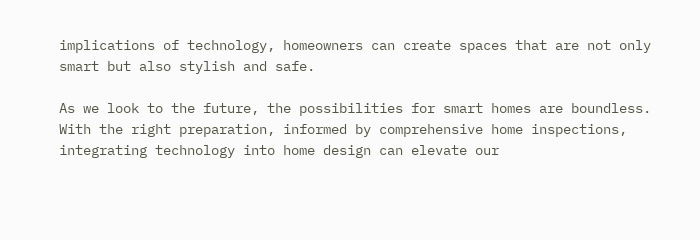implications of technology, homeowners can create spaces that are not only smart but also stylish and safe.

As we look to the future, the possibilities for smart homes are boundless. With the right preparation, informed by comprehensive home inspections, integrating technology into home design can elevate our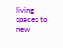living spaces to new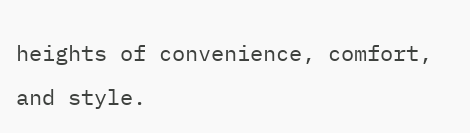heights of convenience, comfort, and style.